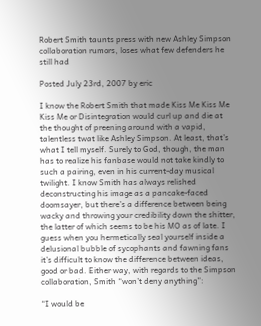Robert Smith taunts press with new Ashley Simpson collaboration rumors, loses what few defenders he still had

Posted July 23rd, 2007 by eric

I know the Robert Smith that made Kiss Me Kiss Me Kiss Me or Disintegration would curl up and die at the thought of preening around with a vapid, talentless twat like Ashley Simpson. At least, that’s what I tell myself. Surely to God, though, the man has to realize his fanbase would not take kindly to such a pairing, even in his current-day musical twilight. I know Smith has always relished deconstructing his image as a pancake-faced doomsayer, but there’s a difference between being wacky and throwing your credibility down the shitter, the latter of which seems to be his MO as of late. I guess when you hermetically seal yourself inside a delusional bubble of sycophants and fawning fans it’s difficult to know the difference between ideas, good or bad. Either way, with regards to the Simpson collaboration, Smith “won’t deny anything”:

“I would be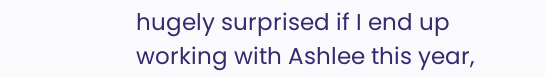hugely surprised if I end up working with Ashlee this year,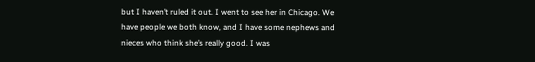but I haven’t ruled it out. I went to see her in Chicago. We have people we both know, and I have some nephews and nieces who think she’s really good. I was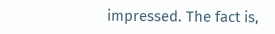impressed. The fact is,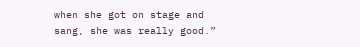when she got on stage and sang, she was really good.”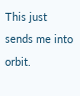This just sends me into orbit.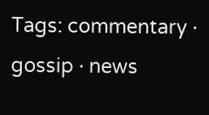Tags: commentary · gossip · news